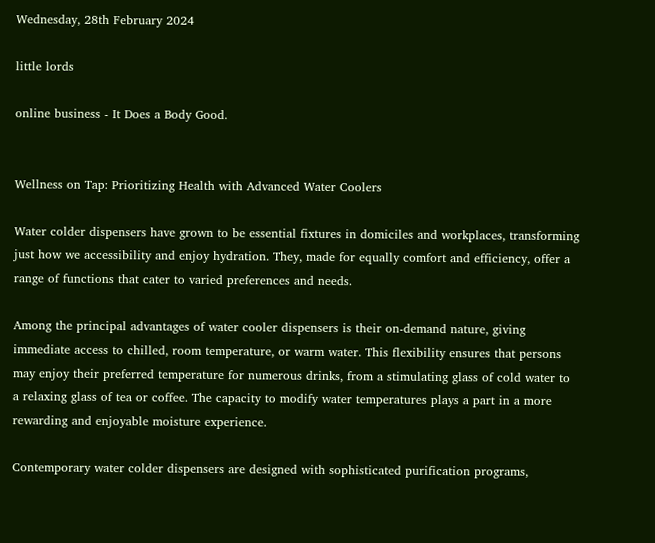Wednesday, 28th February 2024

little lords

online business - It Does a Body Good.


Wellness on Tap: Prioritizing Health with Advanced Water Coolers

Water colder dispensers have grown to be essential fixtures in domiciles and workplaces, transforming just how we accessibility and enjoy hydration. They, made for equally comfort and efficiency, offer a range of functions that cater to varied preferences and needs.

Among the principal advantages of water cooler dispensers is their on-demand nature, giving immediate access to chilled, room temperature, or warm water. This flexibility ensures that persons may enjoy their preferred temperature for numerous drinks, from a stimulating glass of cold water to a relaxing glass of tea or coffee. The capacity to modify water temperatures plays a part in a more rewarding and enjoyable moisture experience.

Contemporary water colder dispensers are designed with sophisticated purification programs,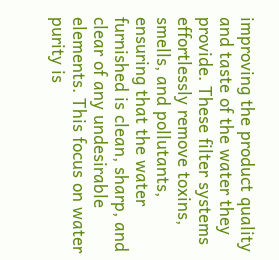improving the product quality and taste of the water they provide. These filter systems effortlessly remove toxins, smells, and pollutants, ensuring that the water furnished is clean, sharp, and clear of any undesirable elements. This focus on water purity is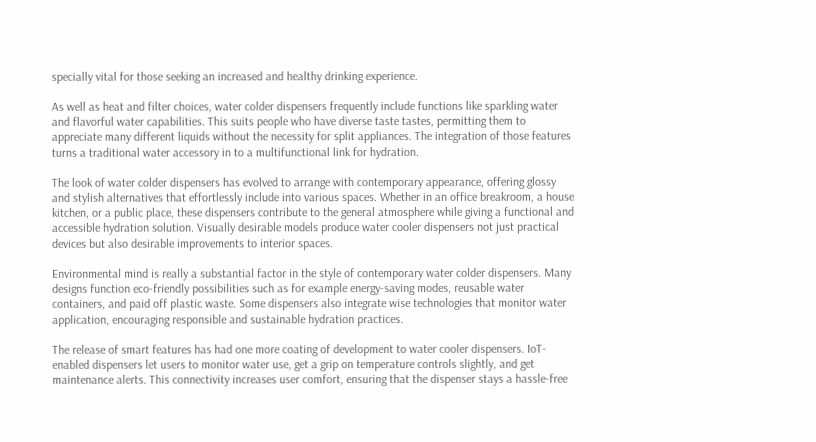specially vital for those seeking an increased and healthy drinking experience.

As well as heat and filter choices, water colder dispensers frequently include functions like sparkling water and flavorful water capabilities. This suits people who have diverse taste tastes, permitting them to appreciate many different liquids without the necessity for split appliances. The integration of those features turns a traditional water accessory in to a multifunctional link for hydration.

The look of water colder dispensers has evolved to arrange with contemporary appearance, offering glossy and stylish alternatives that effortlessly include into various spaces. Whether in an office breakroom, a house kitchen, or a public place, these dispensers contribute to the general atmosphere while giving a functional and accessible hydration solution. Visually desirable models produce water cooler dispensers not just practical devices but also desirable improvements to interior spaces.

Environmental mind is really a substantial factor in the style of contemporary water colder dispensers. Many designs function eco-friendly possibilities such as for example energy-saving modes, reusable water containers, and paid off plastic waste. Some dispensers also integrate wise technologies that monitor water application, encouraging responsible and sustainable hydration practices.

The release of smart features has had one more coating of development to water cooler dispensers. IoT-enabled dispensers let users to monitor water use, get a grip on temperature controls slightly, and get maintenance alerts. This connectivity increases user comfort, ensuring that the dispenser stays a hassle-free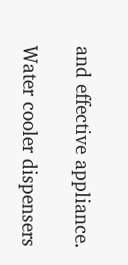and effective appliance.

Water cooler dispensers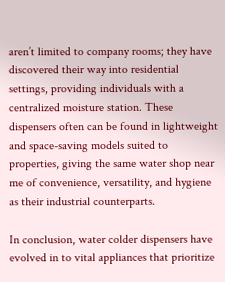aren’t limited to company rooms; they have discovered their way into residential settings, providing individuals with a centralized moisture station. These dispensers often can be found in lightweight and space-saving models suited to properties, giving the same water shop near me of convenience, versatility, and hygiene as their industrial counterparts.

In conclusion, water colder dispensers have evolved in to vital appliances that prioritize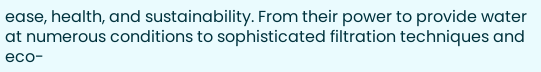ease, health, and sustainability. From their power to provide water at numerous conditions to sophisticated filtration techniques and eco-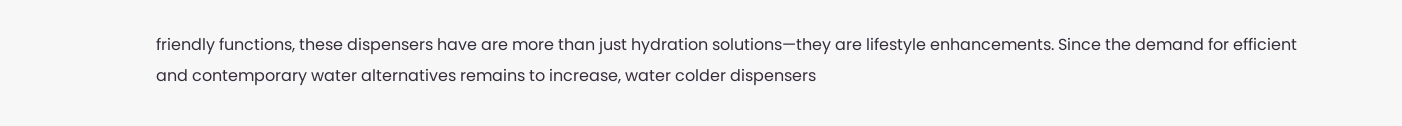friendly functions, these dispensers have are more than just hydration solutions—they are lifestyle enhancements. Since the demand for efficient and contemporary water alternatives remains to increase, water colder dispensers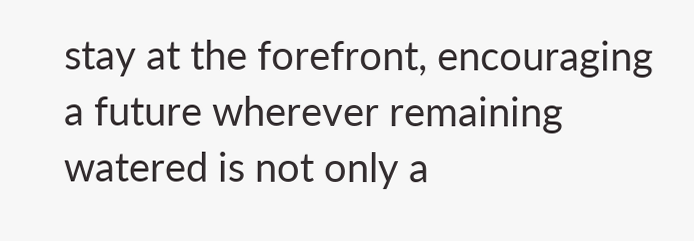stay at the forefront, encouraging a future wherever remaining watered is not only a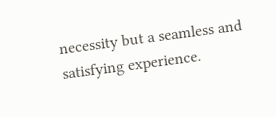necessity but a seamless and satisfying experience.